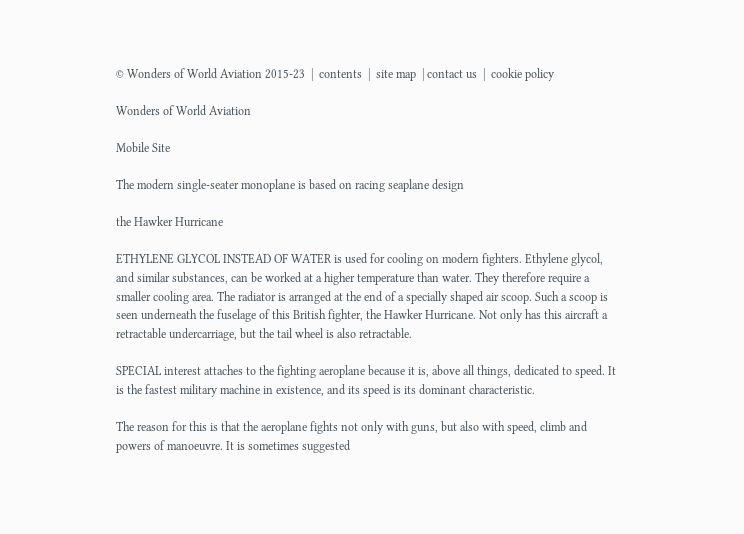© Wonders of World Aviation 2015-23  |  contents  |  site map  | contact us  |  cookie policy

Wonders of World Aviation

Mobile Site

The modern single-seater monoplane is based on racing seaplane design

the Hawker Hurricane

ETHYLENE GLYCOL INSTEAD OF WATER is used for cooling on modern fighters. Ethylene glycol, and similar substances, can be worked at a higher temperature than water. They therefore require a smaller cooling area. The radiator is arranged at the end of a specially shaped air scoop. Such a scoop is seen underneath the fuselage of this British fighter, the Hawker Hurricane. Not only has this aircraft a retractable undercarriage, but the tail wheel is also retractable.

SPECIAL interest attaches to the fighting aeroplane because it is, above all things, dedicated to speed. It is the fastest military machine in existence, and its speed is its dominant characteristic.

The reason for this is that the aeroplane fights not only with guns, but also with speed, climb and powers of manoeuvre. It is sometimes suggested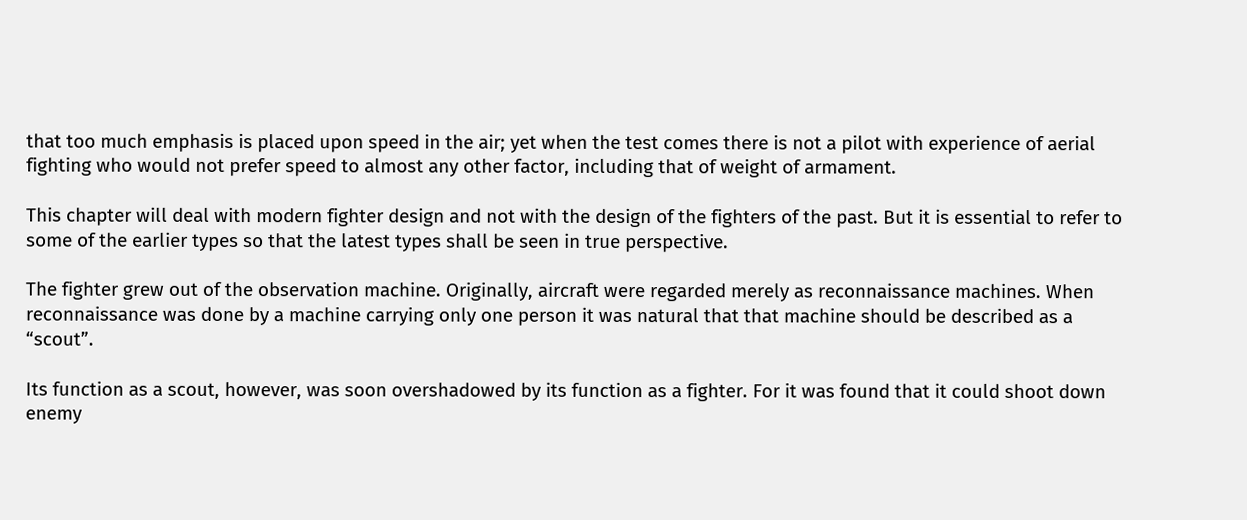that too much emphasis is placed upon speed in the air; yet when the test comes there is not a pilot with experience of aerial fighting who would not prefer speed to almost any other factor, including that of weight of armament.

This chapter will deal with modern fighter design and not with the design of the fighters of the past. But it is essential to refer to some of the earlier types so that the latest types shall be seen in true perspective.

The fighter grew out of the observation machine. Originally, aircraft were regarded merely as reconnaissance machines. When reconnaissance was done by a machine carrying only one person it was natural that that machine should be described as a “scout”.

Its function as a scout, however, was soon overshadowed by its function as a fighter. For it was found that it could shoot down enemy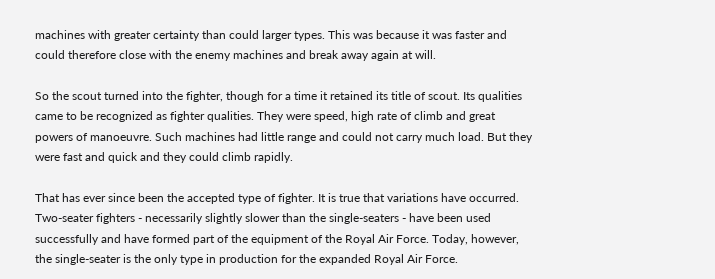machines with greater certainty than could larger types. This was because it was faster and could therefore close with the enemy machines and break away again at will.

So the scout turned into the fighter, though for a time it retained its title of scout. Its qualities came to be recognized as fighter qualities. They were speed, high rate of climb and great powers of manoeuvre. Such machines had little range and could not carry much load. But they were fast and quick and they could climb rapidly.

That has ever since been the accepted type of fighter. It is true that variations have occurred. Two-seater fighters - necessarily slightly slower than the single-seaters - have been used successfully and have formed part of the equipment of the Royal Air Force. Today, however, the single-seater is the only type in production for the expanded Royal Air Force.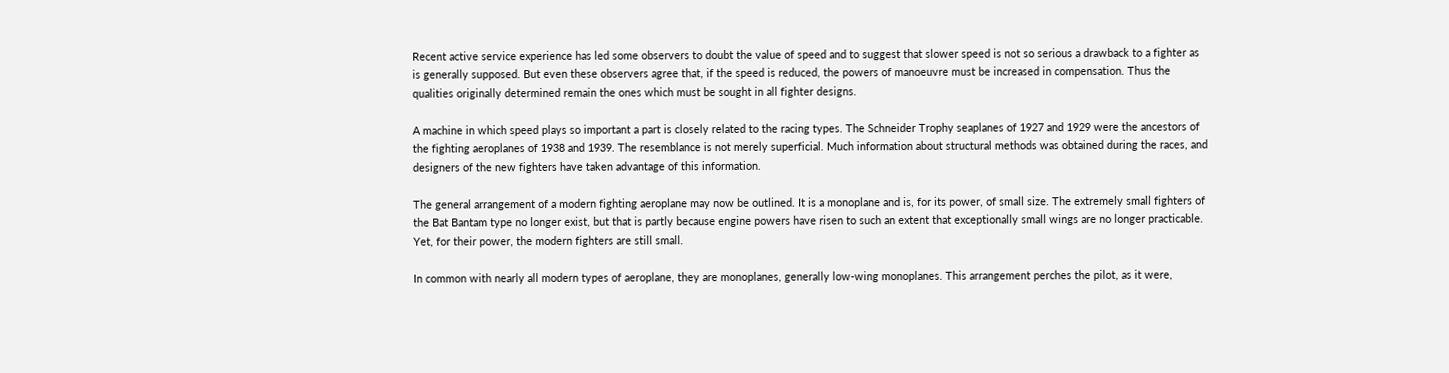Recent active service experience has led some observers to doubt the value of speed and to suggest that slower speed is not so serious a drawback to a fighter as is generally supposed. But even these observers agree that, if the speed is reduced, the powers of manoeuvre must be increased in compensation. Thus the qualities originally determined remain the ones which must be sought in all fighter designs.

A machine in which speed plays so important a part is closely related to the racing types. The Schneider Trophy seaplanes of 1927 and 1929 were the ancestors of the fighting aeroplanes of 1938 and 1939. The resemblance is not merely superficial. Much information about structural methods was obtained during the races, and designers of the new fighters have taken advantage of this information.

The general arrangement of a modern fighting aeroplane may now be outlined. It is a monoplane and is, for its power, of small size. The extremely small fighters of the Bat Bantam type no longer exist, but that is partly because engine powers have risen to such an extent that exceptionally small wings are no longer practicable. Yet, for their power, the modern fighters are still small.

In common with nearly all modern types of aeroplane, they are monoplanes, generally low-wing monoplanes. This arrangement perches the pilot, as it were,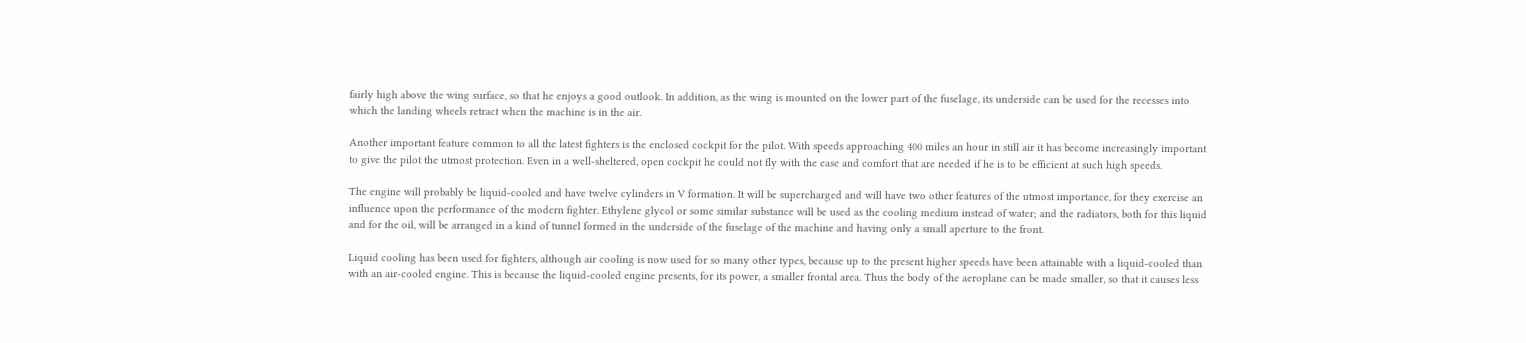fairly high above the wing surface, so that he enjoys a good outlook. In addition, as the wing is mounted on the lower part of the fuselage, its underside can be used for the recesses into which the landing wheels retract when the machine is in the air.

Another important feature common to all the latest fighters is the enclosed cockpit for the pilot. With speeds approaching 400 miles an hour in still air it has become increasingly important to give the pilot the utmost protection. Even in a well-sheltered, open cockpit he could not fly with the ease and comfort that are needed if he is to be efficient at such high speeds.

The engine will probably be liquid-cooled and have twelve cylinders in V formation. It will be supercharged and will have two other features of the utmost importance, for they exercise an influence upon the performance of the modern fighter. Ethylene glycol or some similar substance will be used as the cooling medium instead of water; and the radiators, both for this liquid and for the oil, will be arranged in a kind of tunnel formed in the underside of the fuselage of the machine and having only a small aperture to the front.

Liquid cooling has been used for fighters, although air cooling is now used for so many other types, because up to the present higher speeds have been attainable with a liquid-cooled than with an air-cooled engine. This is because the liquid-cooled engine presents, for its power, a smaller frontal area. Thus the body of the aeroplane can be made smaller, so that it causes less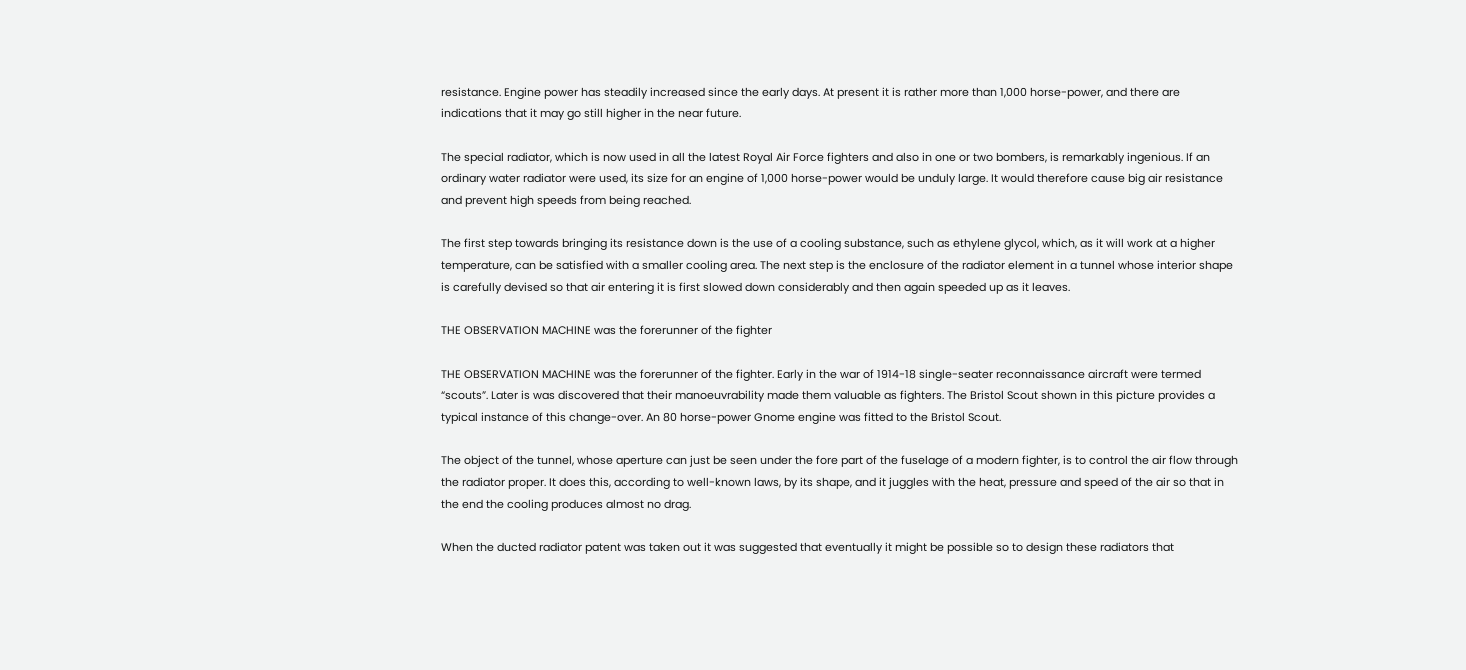resistance. Engine power has steadily increased since the early days. At present it is rather more than 1,000 horse-power, and there are indications that it may go still higher in the near future.

The special radiator, which is now used in all the latest Royal Air Force fighters and also in one or two bombers, is remarkably ingenious. If an ordinary water radiator were used, its size for an engine of 1,000 horse-power would be unduly large. It would therefore cause big air resistance and prevent high speeds from being reached.

The first step towards bringing its resistance down is the use of a cooling substance, such as ethylene glycol, which, as it will work at a higher temperature, can be satisfied with a smaller cooling area. The next step is the enclosure of the radiator element in a tunnel whose interior shape is carefully devised so that air entering it is first slowed down considerably and then again speeded up as it leaves.

THE OBSERVATION MACHINE was the forerunner of the fighter

THE OBSERVATION MACHINE was the forerunner of the fighter. Early in the war of 1914-18 single-seater reconnaissance aircraft were termed “scouts”. Later is was discovered that their manoeuvrability made them valuable as fighters. The Bristol Scout shown in this picture provides a typical instance of this change-over. An 80 horse-power Gnome engine was fitted to the Bristol Scout.

The object of the tunnel, whose aperture can just be seen under the fore part of the fuselage of a modern fighter, is to control the air flow through the radiator proper. It does this, according to well-known laws, by its shape, and it juggles with the heat, pressure and speed of the air so that in the end the cooling produces almost no drag.

When the ducted radiator patent was taken out it was suggested that eventually it might be possible so to design these radiators that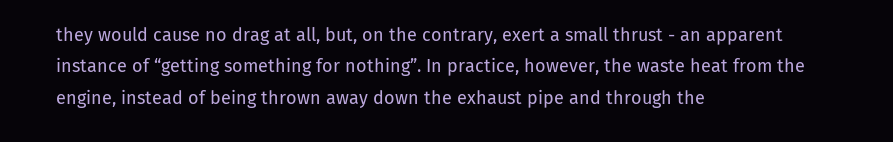they would cause no drag at all, but, on the contrary, exert a small thrust - an apparent instance of “getting something for nothing”. In practice, however, the waste heat from the engine, instead of being thrown away down the exhaust pipe and through the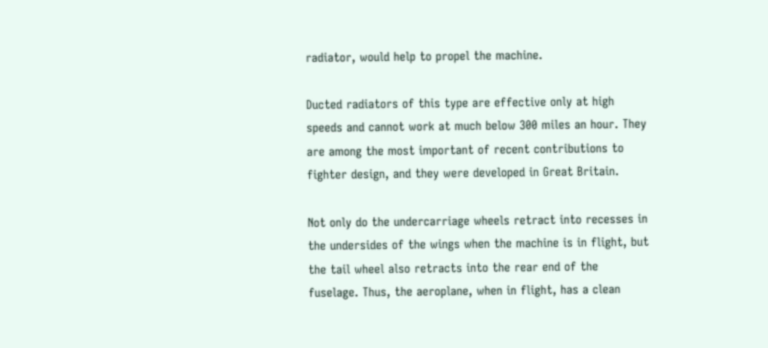radiator, would help to propel the machine.

Ducted radiators of this type are effective only at high speeds and cannot work at much below 300 miles an hour. They are among the most important of recent contributions to fighter design, and they were developed in Great Britain.

Not only do the undercarriage wheels retract into recesses in the undersides of the wings when the machine is in flight, but the tail wheel also retracts into the rear end of the fuselage. Thus, the aeroplane, when in flight, has a clean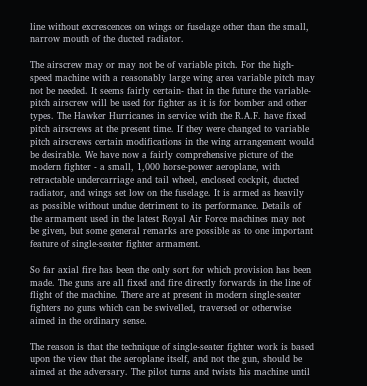line without excrescences on wings or fuselage other than the small, narrow mouth of the ducted radiator.

The airscrew may or may not be of variable pitch. For the high-speed machine with a reasonably large wing area variable pitch may not be needed. It seems fairly certain- that in the future the variable-pitch airscrew will be used for fighter as it is for bomber and other types. The Hawker Hurricanes in service with the R.A.F. have fixed pitch airscrews at the present time. If they were changed to variable pitch airscrews certain modifications in the wing arrangement would be desirable. We have now a fairly comprehensive picture of the modern fighter - a small, 1,000 horse-power aeroplane, with retractable undercarriage and tail wheel, enclosed cockpit, ducted radiator, and wings set low on the fuselage. It is armed as heavily as possible without undue detriment to its performance. Details of the armament used in the latest Royal Air Force machines may not be given, but some general remarks are possible as to one important feature of single-seater fighter armament.

So far axial fire has been the only sort for which provision has been made. The guns are all fixed and fire directly forwards in the line of flight of the machine. There are at present in modern single-seater fighters no guns which can be swivelled, traversed or otherwise aimed in the ordinary sense.

The reason is that the technique of single-seater fighter work is based upon the view that the aeroplane itself, and not the gun, should be aimed at the adversary. The pilot turns and twists his machine until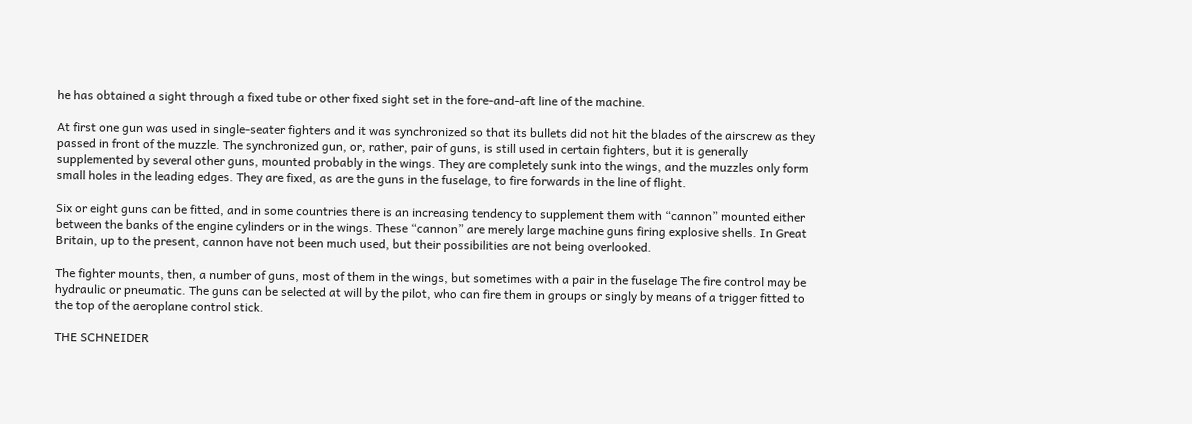he has obtained a sight through a fixed tube or other fixed sight set in the fore-and-aft line of the machine.

At first one gun was used in single-seater fighters and it was synchronized so that its bullets did not hit the blades of the airscrew as they passed in front of the muzzle. The synchronized gun, or, rather, pair of guns, is still used in certain fighters, but it is generally supplemented by several other guns, mounted probably in the wings. They are completely sunk into the wings, and the muzzles only form small holes in the leading edges. They are fixed, as are the guns in the fuselage, to fire forwards in the line of flight.

Six or eight guns can be fitted, and in some countries there is an increasing tendency to supplement them with “cannon” mounted either between the banks of the engine cylinders or in the wings. These “cannon” are merely large machine guns firing explosive shells. In Great Britain, up to the present, cannon have not been much used, but their possibilities are not being overlooked.

The fighter mounts, then, a number of guns, most of them in the wings, but sometimes with a pair in the fuselage The fire control may be hydraulic or pneumatic. The guns can be selected at will by the pilot, who can fire them in groups or singly by means of a trigger fitted to the top of the aeroplane control stick.

THE SCHNEIDER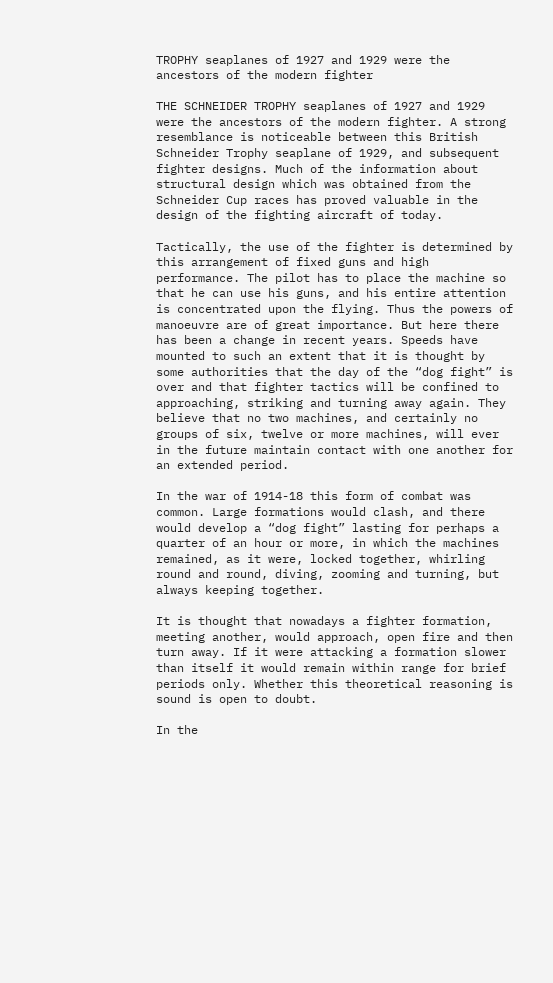TROPHY seaplanes of 1927 and 1929 were the ancestors of the modern fighter

THE SCHNEIDER TROPHY seaplanes of 1927 and 1929 were the ancestors of the modern fighter. A strong resemblance is noticeable between this British Schneider Trophy seaplane of 1929, and subsequent fighter designs. Much of the information about structural design which was obtained from the Schneider Cup races has proved valuable in the design of the fighting aircraft of today.

Tactically, the use of the fighter is determined by this arrangement of fixed guns and high performance. The pilot has to place the machine so that he can use his guns, and his entire attention is concentrated upon the flying. Thus the powers of manoeuvre are of great importance. But here there has been a change in recent years. Speeds have mounted to such an extent that it is thought by some authorities that the day of the “dog fight” is over and that fighter tactics will be confined to approaching, striking and turning away again. They believe that no two machines, and certainly no groups of six, twelve or more machines, will ever in the future maintain contact with one another for an extended period.

In the war of 1914-18 this form of combat was common. Large formations would clash, and there would develop a “dog fight” lasting for perhaps a quarter of an hour or more, in which the machines remained, as it were, locked together, whirling round and round, diving, zooming and turning, but always keeping together.

It is thought that nowadays a fighter formation, meeting another, would approach, open fire and then turn away. If it were attacking a formation slower than itself it would remain within range for brief periods only. Whether this theoretical reasoning is sound is open to doubt.

In the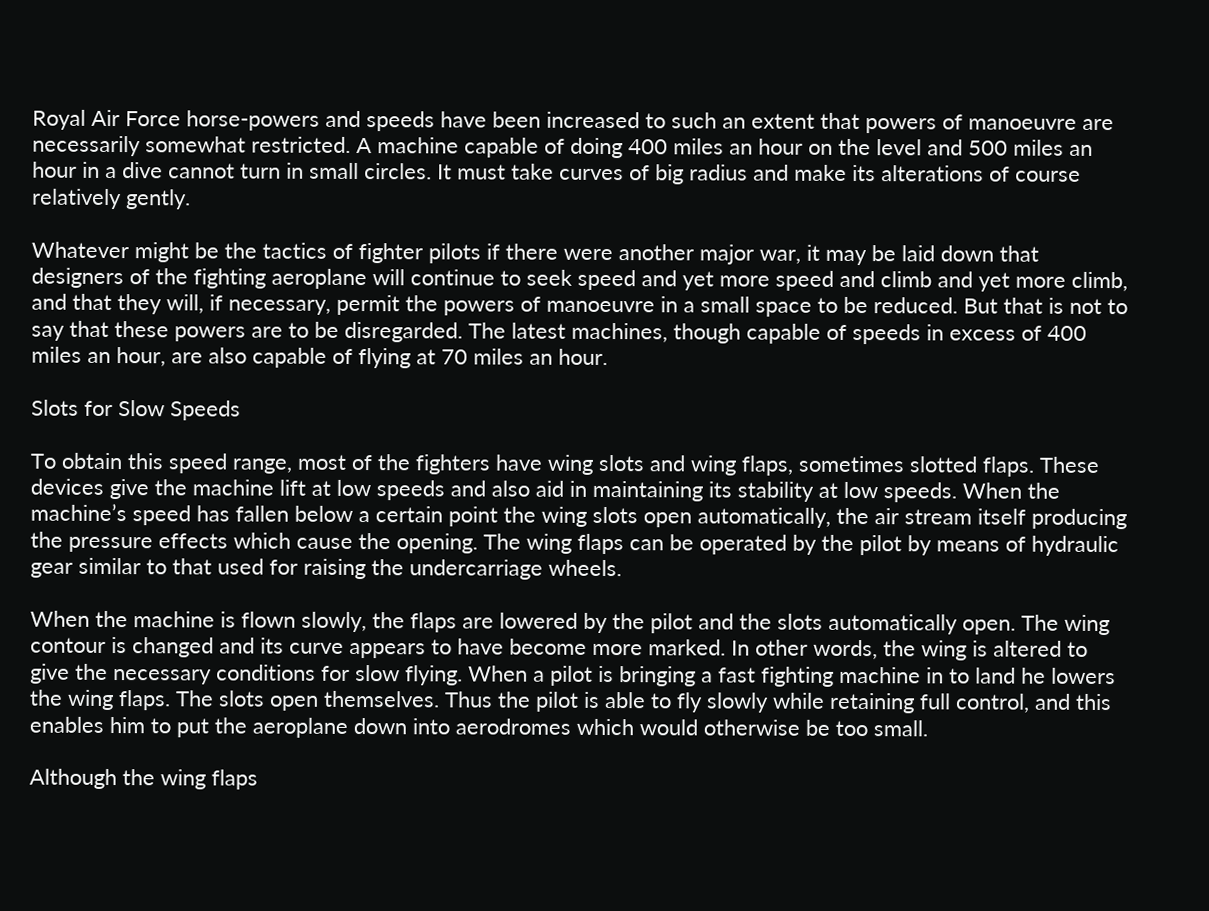Royal Air Force horse-powers and speeds have been increased to such an extent that powers of manoeuvre are necessarily somewhat restricted. A machine capable of doing 400 miles an hour on the level and 500 miles an hour in a dive cannot turn in small circles. It must take curves of big radius and make its alterations of course relatively gently.

Whatever might be the tactics of fighter pilots if there were another major war, it may be laid down that designers of the fighting aeroplane will continue to seek speed and yet more speed and climb and yet more climb, and that they will, if necessary, permit the powers of manoeuvre in a small space to be reduced. But that is not to say that these powers are to be disregarded. The latest machines, though capable of speeds in excess of 400 miles an hour, are also capable of flying at 70 miles an hour.

Slots for Slow Speeds

To obtain this speed range, most of the fighters have wing slots and wing flaps, sometimes slotted flaps. These devices give the machine lift at low speeds and also aid in maintaining its stability at low speeds. When the machine’s speed has fallen below a certain point the wing slots open automatically, the air stream itself producing the pressure effects which cause the opening. The wing flaps can be operated by the pilot by means of hydraulic gear similar to that used for raising the undercarriage wheels.

When the machine is flown slowly, the flaps are lowered by the pilot and the slots automatically open. The wing contour is changed and its curve appears to have become more marked. In other words, the wing is altered to give the necessary conditions for slow flying. When a pilot is bringing a fast fighting machine in to land he lowers the wing flaps. The slots open themselves. Thus the pilot is able to fly slowly while retaining full control, and this enables him to put the aeroplane down into aerodromes which would otherwise be too small.

Although the wing flaps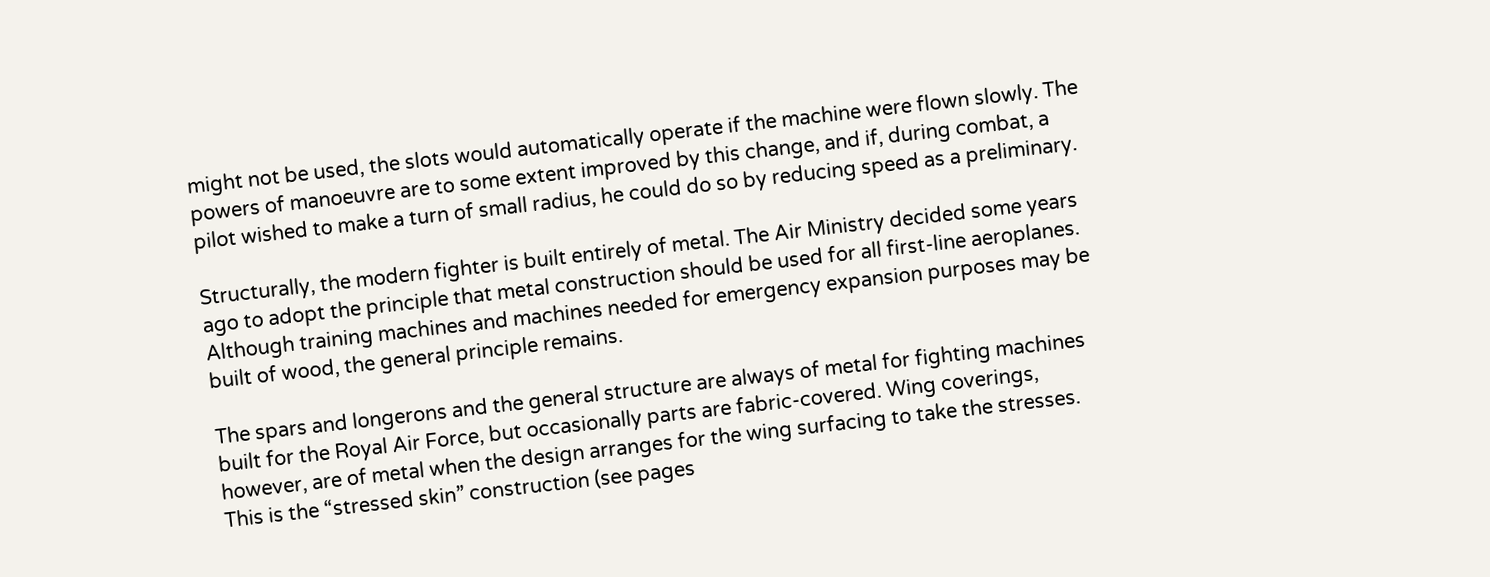might not be used, the slots would automatically operate if the machine were flown slowly. The powers of manoeuvre are to some extent improved by this change, and if, during combat, a pilot wished to make a turn of small radius, he could do so by reducing speed as a preliminary.

Structurally, the modern fighter is built entirely of metal. The Air Ministry decided some years ago to adopt the principle that metal construction should be used for all first-line aeroplanes. Although training machines and machines needed for emergency expansion purposes may be built of wood, the general principle remains.

The spars and longerons and the general structure are always of metal for fighting machines built for the Royal Air Force, but occasionally parts are fabric-covered. Wing coverings, however, are of metal when the design arranges for the wing surfacing to take the stresses. This is the “stressed skin” construction (see pages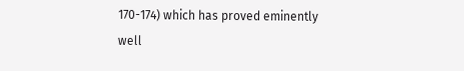170-174) which has proved eminently well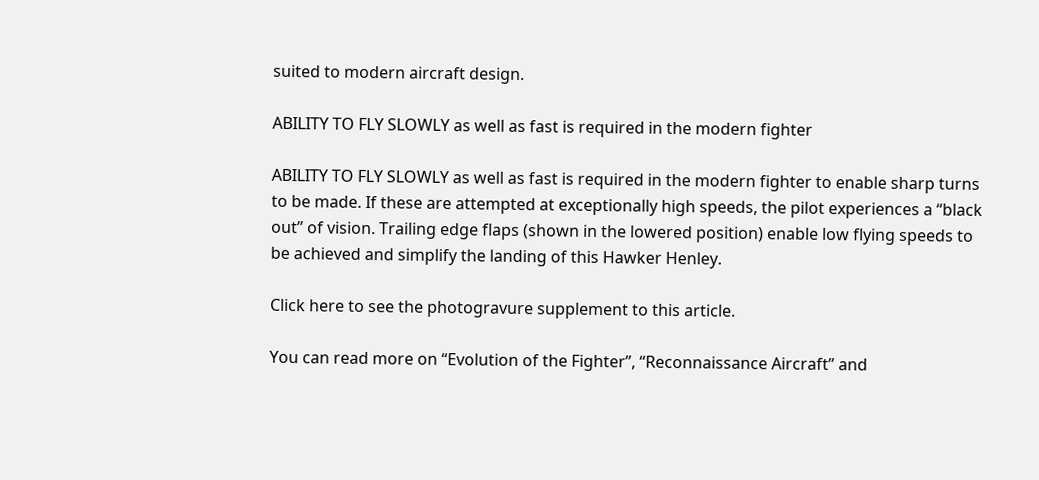suited to modern aircraft design.

ABILITY TO FLY SLOWLY as well as fast is required in the modern fighter

ABILITY TO FLY SLOWLY as well as fast is required in the modern fighter to enable sharp turns to be made. If these are attempted at exceptionally high speeds, the pilot experiences a “black out” of vision. Trailing edge flaps (shown in the lowered position) enable low flying speeds to be achieved and simplify the landing of this Hawker Henley.

Click here to see the photogravure supplement to this article.

You can read more on “Evolution of the Fighter”, “Reconnaissance Aircraft” and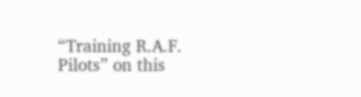“Training R.A.F. Pilots” on this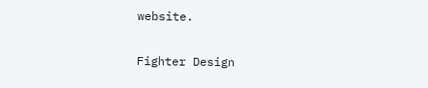website.

Fighter Design